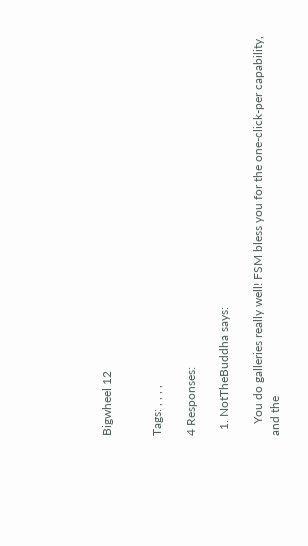Bigwheel 12


Tags: , , , ,

4 Responses:

  1. NotTheBuddha says:

    You do galleries really well! FSM bless you for the one-click-per capability, and the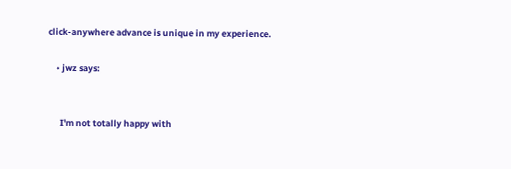click-anywhere advance is unique in my experience.

    • jwz says:


      I'm not totally happy with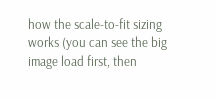how the scale-to-fit sizing works (you can see the big image load first, then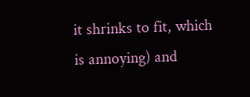it shrinks to fit, which is annoying) and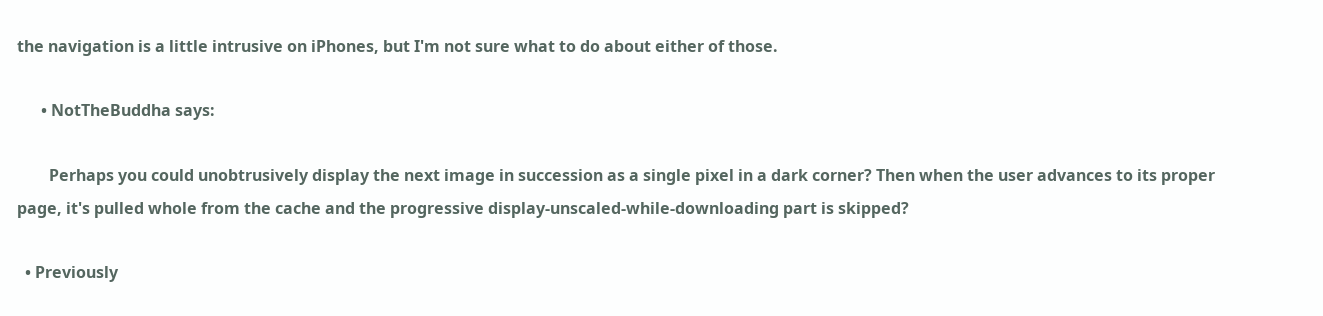the navigation is a little intrusive on iPhones, but I'm not sure what to do about either of those.

      • NotTheBuddha says:

        Perhaps you could unobtrusively display the next image in succession as a single pixel in a dark corner? Then when the user advances to its proper page, it's pulled whole from the cache and the progressive display-unscaled-while-downloading part is skipped?

  • Previously